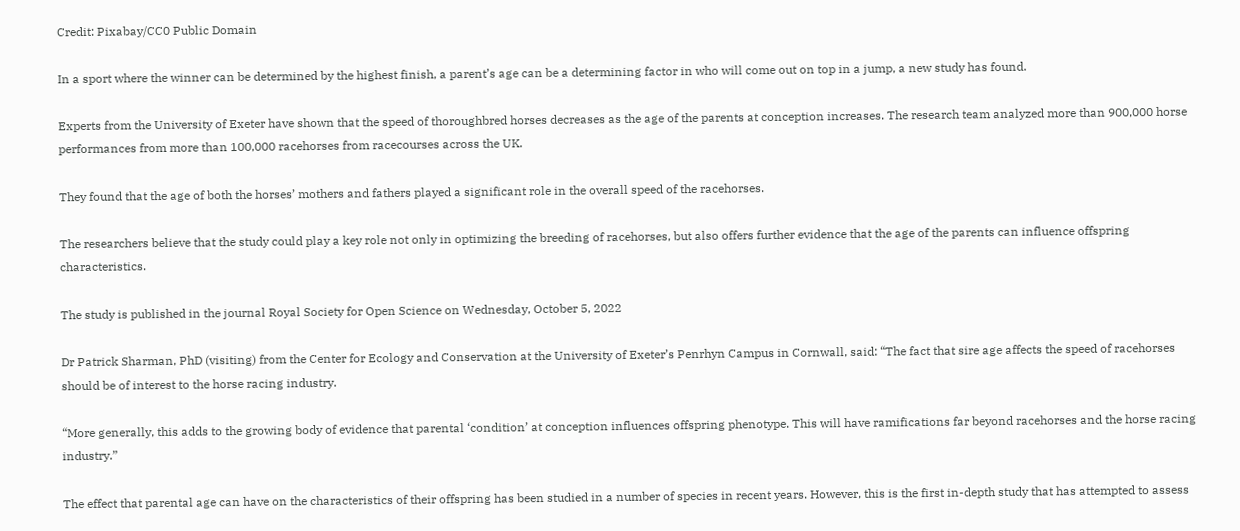Credit: Pixabay/CC0 Public Domain

In a sport where the winner can be determined by the highest finish, a parent’s age can be a determining factor in who will come out on top in a jump, a new study has found.

Experts from the University of Exeter have shown that the speed of thoroughbred horses decreases as the age of the parents at conception increases. The research team analyzed more than 900,000 horse performances from more than 100,000 racehorses from racecourses across the UK.

They found that the age of both the horses’ mothers and fathers played a significant role in the overall speed of the racehorses.

The researchers believe that the study could play a key role not only in optimizing the breeding of racehorses, but also offers further evidence that the age of the parents can influence offspring characteristics.

The study is published in the journal Royal Society for Open Science on Wednesday, October 5, 2022

Dr Patrick Sharman, PhD (visiting) from the Center for Ecology and Conservation at the University of Exeter’s Penrhyn Campus in Cornwall, said: “The fact that sire age affects the speed of racehorses should be of interest to the horse racing industry.

“More generally, this adds to the growing body of evidence that parental ‘condition’ at conception influences offspring phenotype. This will have ramifications far beyond racehorses and the horse racing industry.”

The effect that parental age can have on the characteristics of their offspring has been studied in a number of species in recent years. However, this is the first in-depth study that has attempted to assess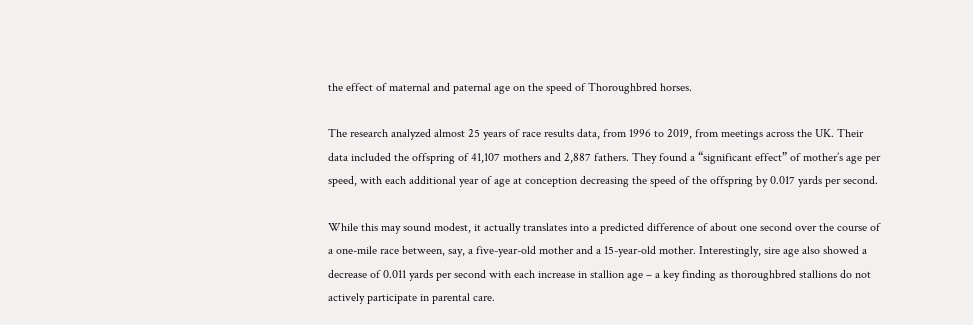the effect of maternal and paternal age on the speed of Thoroughbred horses.

The research analyzed almost 25 years of race results data, from 1996 to 2019, from meetings across the UK. Their data included the offspring of 41,107 mothers and 2,887 fathers. They found a “significant effect” of mother’s age per speed, with each additional year of age at conception decreasing the speed of the offspring by 0.017 yards per second.

While this may sound modest, it actually translates into a predicted difference of about one second over the course of a one-mile race between, say, a five-year-old mother and a 15-year-old mother. Interestingly, sire age also showed a decrease of 0.011 yards per second with each increase in stallion age – a key finding as thoroughbred stallions do not actively participate in parental care.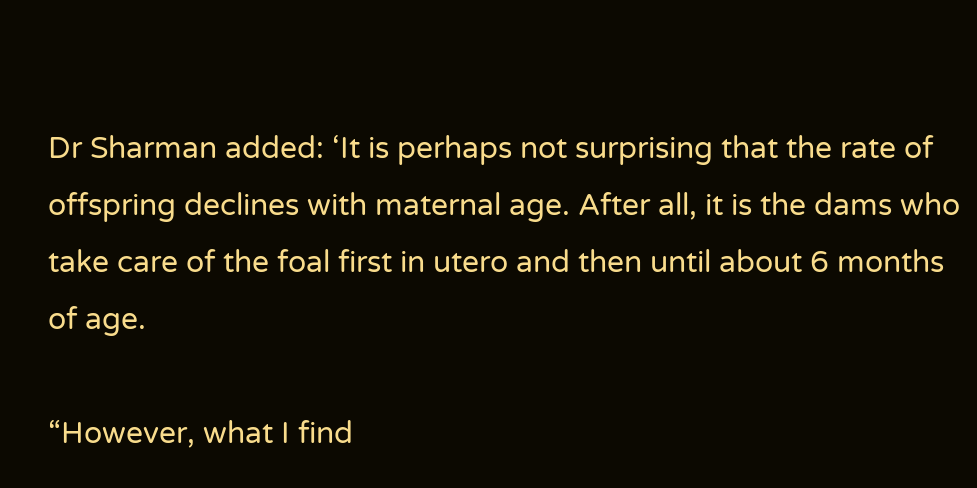Dr Sharman added: ‘It is perhaps not surprising that the rate of offspring declines with maternal age. After all, it is the dams who take care of the foal first in utero and then until about 6 months of age.

“However, what I find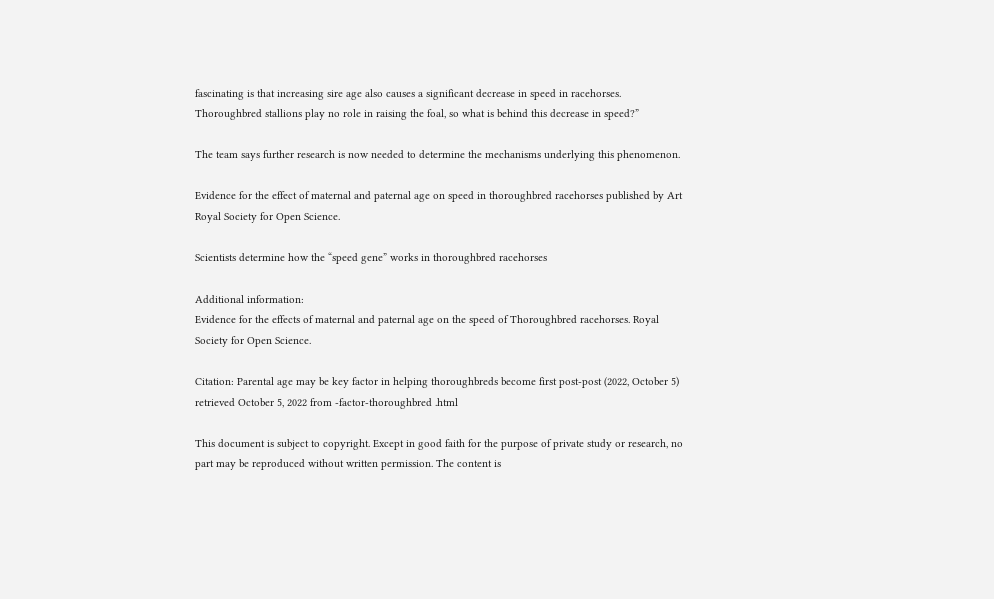fascinating is that increasing sire age also causes a significant decrease in speed in racehorses. Thoroughbred stallions play no role in raising the foal, so what is behind this decrease in speed?”

The team says further research is now needed to determine the mechanisms underlying this phenomenon.

Evidence for the effect of maternal and paternal age on speed in thoroughbred racehorses published by Art Royal Society for Open Science.

Scientists determine how the “speed gene” works in thoroughbred racehorses

Additional information:
Evidence for the effects of maternal and paternal age on the speed of Thoroughbred racehorses. Royal Society for Open Science.

Citation: Parental age may be key factor in helping thoroughbreds become first post-post (2022, October 5) retrieved October 5, 2022 from -factor-thoroughbred .html

This document is subject to copyright. Except in good faith for the purpose of private study or research, no part may be reproduced without written permission. The content is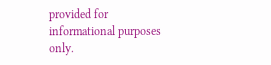provided for informational purposes only.